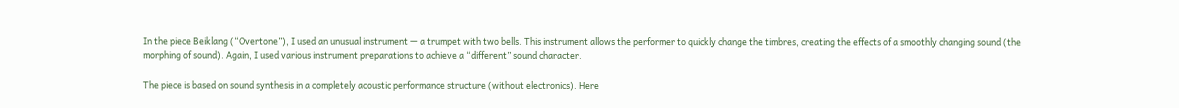In the piece Beiklang (“Overtone”), I used an unusual instrument — a trumpet with two bells. This instrument allows the performer to quickly change the timbres, creating the effects of a smoothly changing sound (the morphing of sound). Again, I used various instrument preparations to achieve a “different” sound character.

The piece is based on sound synthesis in a completely acoustic performance structure (without electronics). Here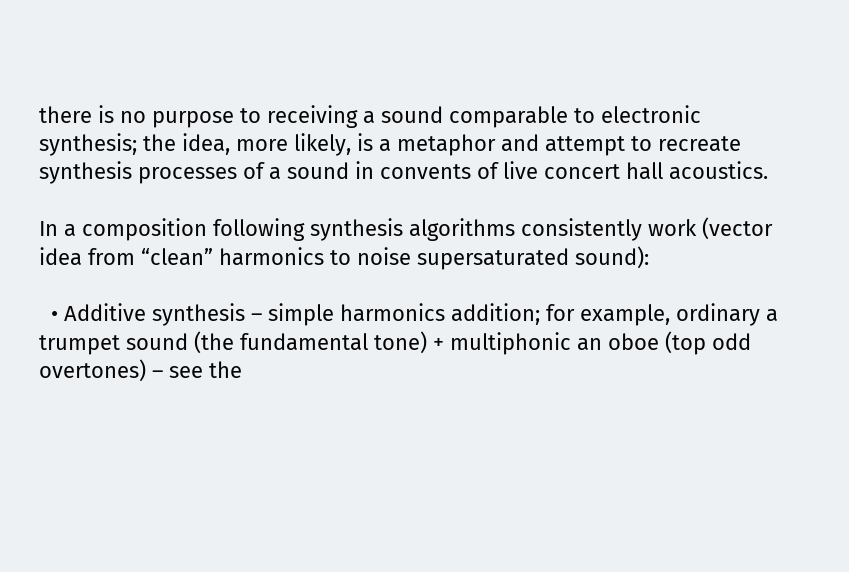there is no purpose to receiving a sound comparable to electronic synthesis; the idea, more likely, is a metaphor and attempt to recreate synthesis processes of a sound in convents of live concert hall acoustics.

In a composition following synthesis algorithms consistently work (vector idea from “clean” harmonics to noise supersaturated sound):

  • Additive synthesis – simple harmonics addition; for example, ordinary a trumpet sound (the fundamental tone) + multiphonic an oboe (top odd overtones) – see the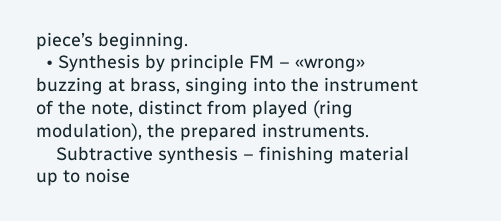piece’s beginning.
  • Synthesis by principle FM – «wrong» buzzing at brass, singing into the instrument of the note, distinct from played (ring modulation), the prepared instruments.
    Subtractive synthesis – finishing material up to noise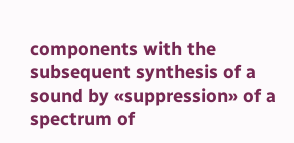components with the subsequent synthesis of a sound by «suppression» of a spectrum of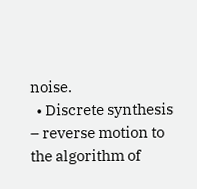noise.
  • Discrete synthesis – reverse motion to the algorithm of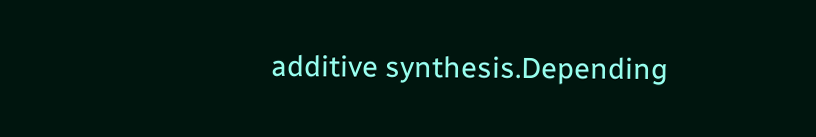additive synthesis.Depending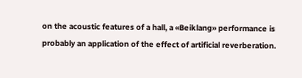on the acoustic features of a hall, a «Beiklang» performance is probably an application of the effect of artificial reverberation.